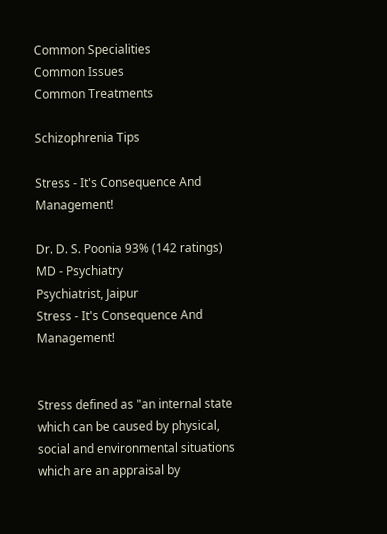Common Specialities
Common Issues
Common Treatments

Schizophrenia Tips

Stress - It's Consequence And Management!

Dr. D. S. Poonia 93% (142 ratings)
MD - Psychiatry
Psychiatrist, Jaipur
Stress - It's Consequence And Management!


Stress defined as "an internal state which can be caused by physical, social and environmental situations which are an appraisal by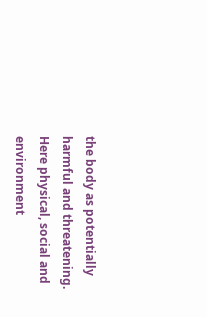the body as potentially harmful and threatening. Here physical, social and environment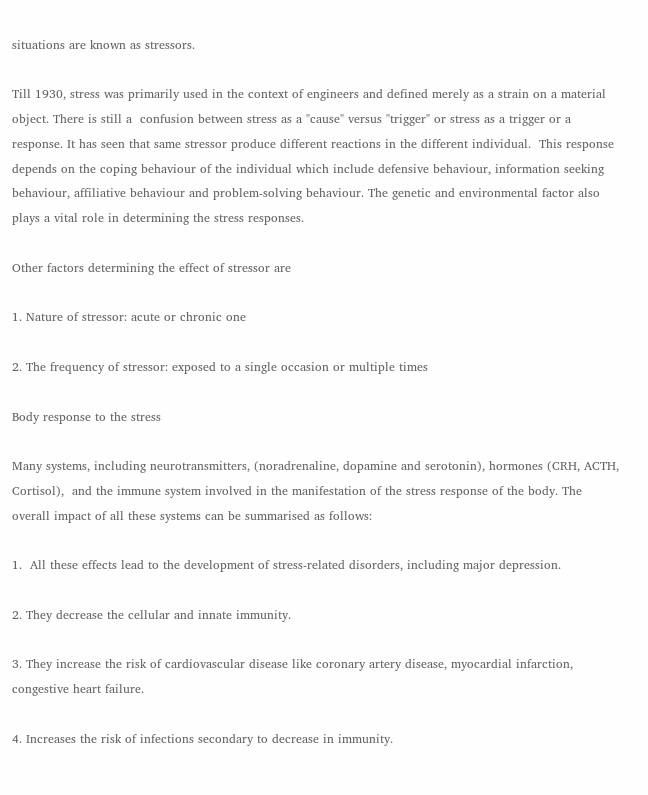situations are known as stressors.

Till 1930, stress was primarily used in the context of engineers and defined merely as a strain on a material object. There is still a  confusion between stress as a "cause" versus "trigger" or stress as a trigger or a response. It has seen that same stressor produce different reactions in the different individual.  This response depends on the coping behaviour of the individual which include defensive behaviour, information seeking behaviour, affiliative behaviour and problem-solving behaviour. The genetic and environmental factor also plays a vital role in determining the stress responses.

Other factors determining the effect of stressor are

1. Nature of stressor: acute or chronic one

2. The frequency of stressor: exposed to a single occasion or multiple times

Body response to the stress

Many systems, including neurotransmitters, (noradrenaline, dopamine and serotonin), hormones (CRH, ACTH,  Cortisol),  and the immune system involved in the manifestation of the stress response of the body. The overall impact of all these systems can be summarised as follows:

1.  All these effects lead to the development of stress-related disorders, including major depression.

2. They decrease the cellular and innate immunity.

3. They increase the risk of cardiovascular disease like coronary artery disease, myocardial infarction, congestive heart failure.

4. Increases the risk of infections secondary to decrease in immunity.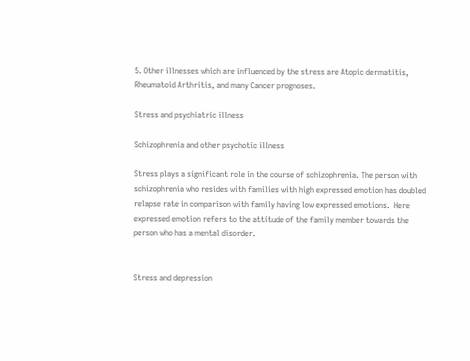5. Other illnesses which are influenced by the stress are Atopic dermatitis, Rheumatoid Arthritis, and many Cancer prognoses.

Stress and psychiatric illness

Schizophrenia and other psychotic illness

Stress plays a significant role in the course of schizophrenia. The person with schizophrenia who resides with families with high expressed emotion has doubled relapse rate in comparison with family having low expressed emotions.  Here expressed emotion refers to the attitude of the family member towards the person who has a mental disorder.


Stress and depression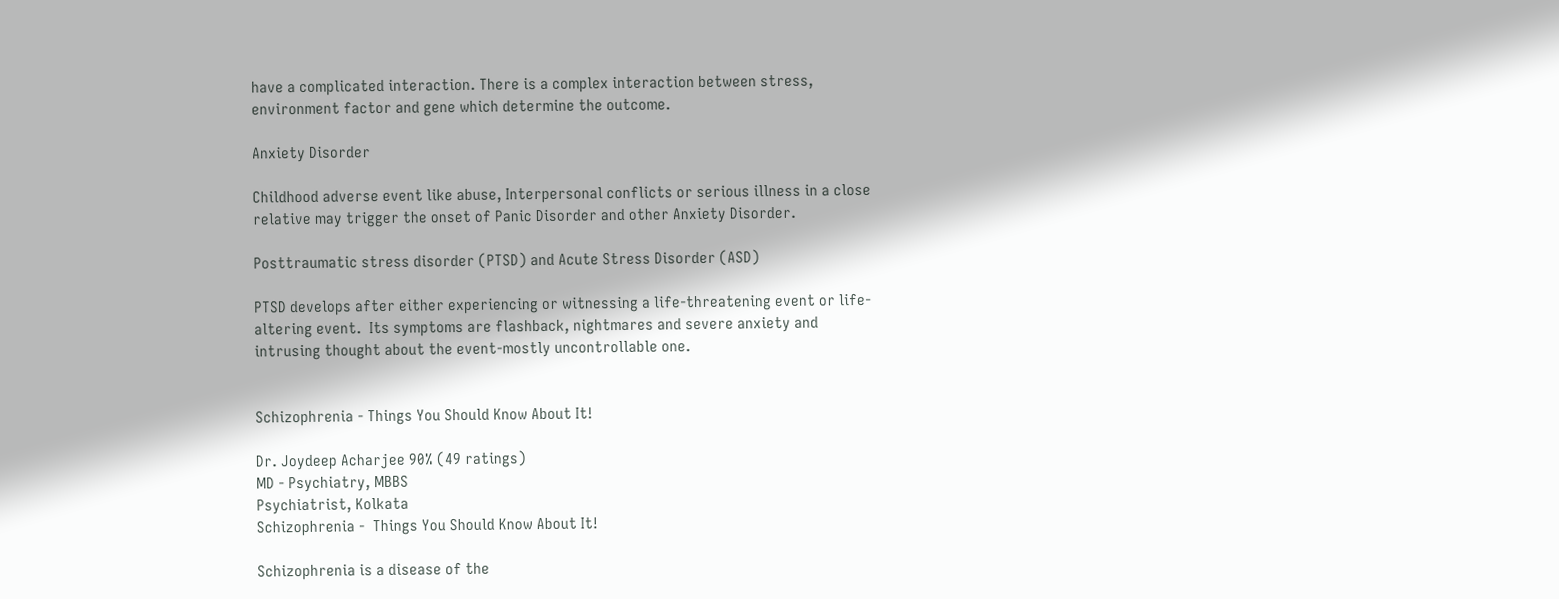have a complicated interaction. There is a complex interaction between stress, environment factor and gene which determine the outcome.

Anxiety Disorder

Childhood adverse event like abuse, Interpersonal conflicts or serious illness in a close relative may trigger the onset of Panic Disorder and other Anxiety Disorder.

Posttraumatic stress disorder (PTSD) and Acute Stress Disorder (ASD)

PTSD develops after either experiencing or witnessing a life-threatening event or life-altering event.  Its symptoms are flashback, nightmares and severe anxiety and intrusing thought about the event-mostly uncontrollable one.


Schizophrenia - Things You Should Know About It!

Dr. Joydeep Acharjee 90% (49 ratings)
MD - Psychiatry, MBBS
Psychiatrist, Kolkata
Schizophrenia -  Things You Should Know About It!

Schizophrenia is a disease of the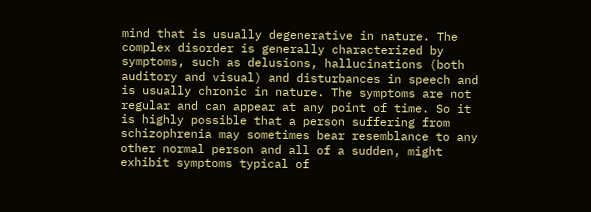mind that is usually degenerative in nature. The complex disorder is generally characterized by symptoms, such as delusions, hallucinations (both auditory and visual) and disturbances in speech and is usually chronic in nature. The symptoms are not regular and can appear at any point of time. So it is highly possible that a person suffering from schizophrenia may sometimes bear resemblance to any other normal person and all of a sudden, might exhibit symptoms typical of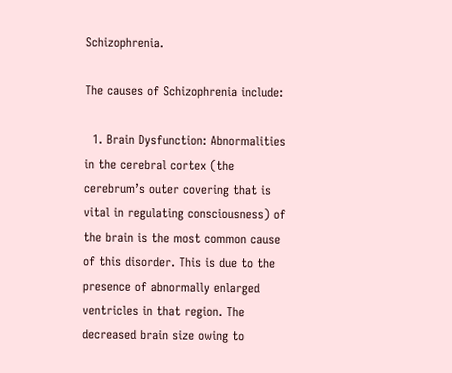Schizophrenia.

The causes of Schizophrenia include:

  1. Brain Dysfunction: Abnormalities in the cerebral cortex (the cerebrum’s outer covering that is vital in regulating consciousness) of the brain is the most common cause of this disorder. This is due to the presence of abnormally enlarged ventricles in that region. The decreased brain size owing to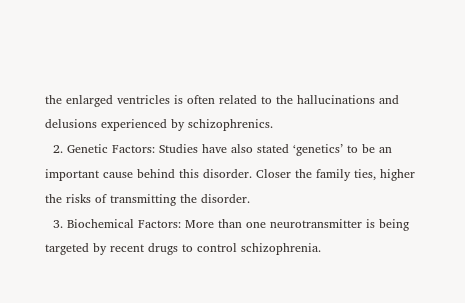the enlarged ventricles is often related to the hallucinations and delusions experienced by schizophrenics.
  2. Genetic Factors: Studies have also stated ‘genetics’ to be an important cause behind this disorder. Closer the family ties, higher the risks of transmitting the disorder.
  3. Biochemical Factors: More than one neurotransmitter is being targeted by recent drugs to control schizophrenia.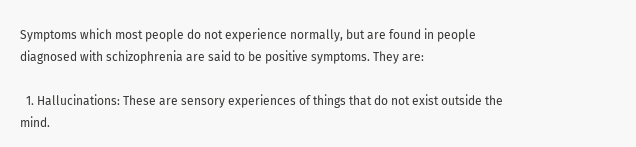Symptoms which most people do not experience normally, but are found in people diagnosed with schizophrenia are said to be positive symptoms. They are:

  1. Hallucinations: These are sensory experiences of things that do not exist outside the mind.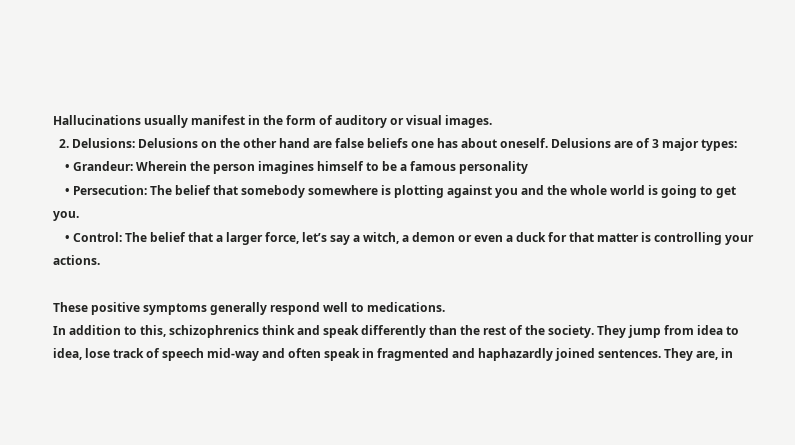Hallucinations usually manifest in the form of auditory or visual images.
  2. Delusions: Delusions on the other hand are false beliefs one has about oneself. Delusions are of 3 major types:
    • Grandeur: Wherein the person imagines himself to be a famous personality
    • Persecution: The belief that somebody somewhere is plotting against you and the whole world is going to get you.
    • Control: The belief that a larger force, let’s say a witch, a demon or even a duck for that matter is controlling your actions.

These positive symptoms generally respond well to medications.
In addition to this, schizophrenics think and speak differently than the rest of the society. They jump from idea to idea, lose track of speech mid-way and often speak in fragmented and haphazardly joined sentences. They are, in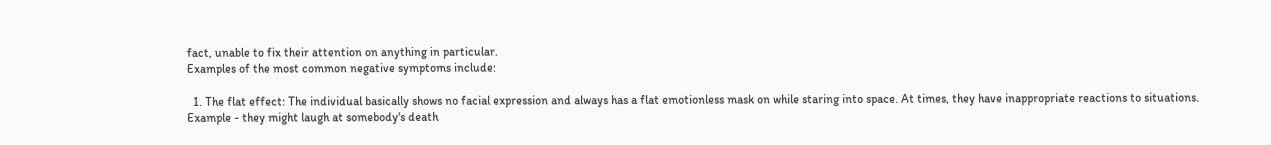fact, unable to fix their attention on anything in particular.
Examples of the most common negative symptoms include:

  1. The flat effect: The individual basically shows no facial expression and always has a flat emotionless mask on while staring into space. At times, they have inappropriate reactions to situations. Example - they might laugh at somebody's death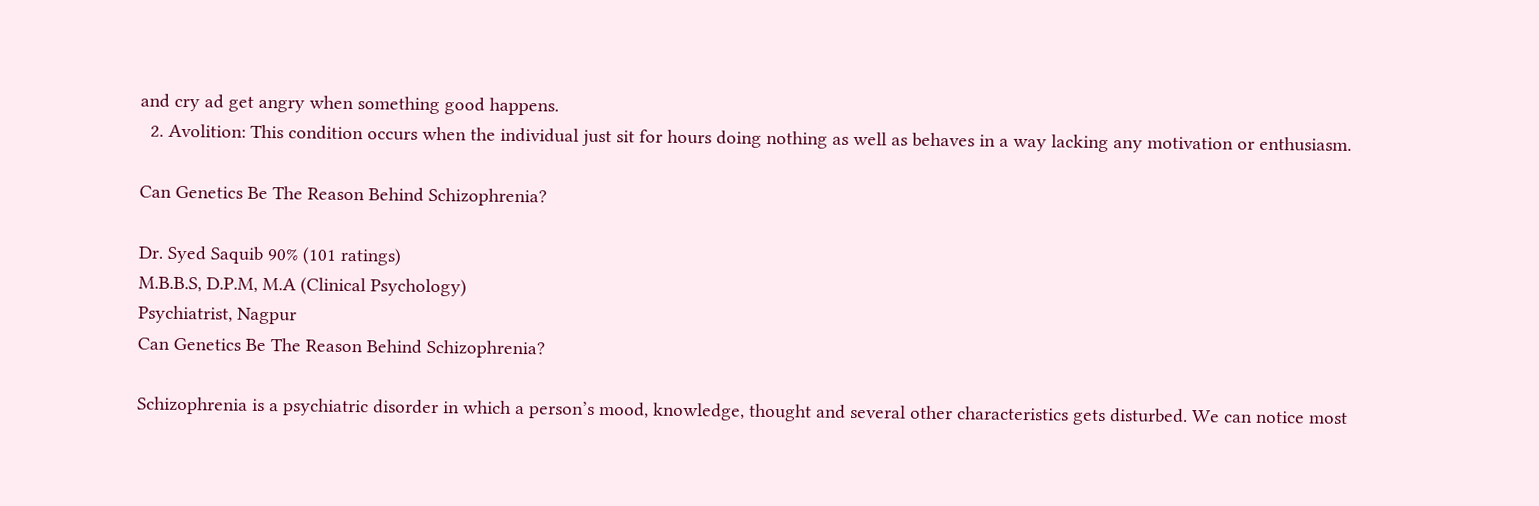and cry ad get angry when something good happens.
  2. Avolition: This condition occurs when the individual just sit for hours doing nothing as well as behaves in a way lacking any motivation or enthusiasm.

Can Genetics Be The Reason Behind Schizophrenia?

Dr. Syed Saquib 90% (101 ratings)
M.B.B.S, D.P.M, M.A (Clinical Psychology)
Psychiatrist, Nagpur
Can Genetics Be The Reason Behind Schizophrenia?

Schizophrenia is a psychiatric disorder in which a person’s mood, knowledge, thought and several other characteristics gets disturbed. We can notice most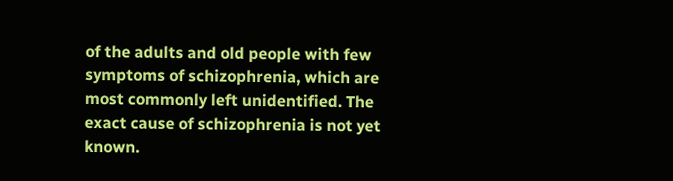of the adults and old people with few symptoms of schizophrenia, which are most commonly left unidentified. The exact cause of schizophrenia is not yet known.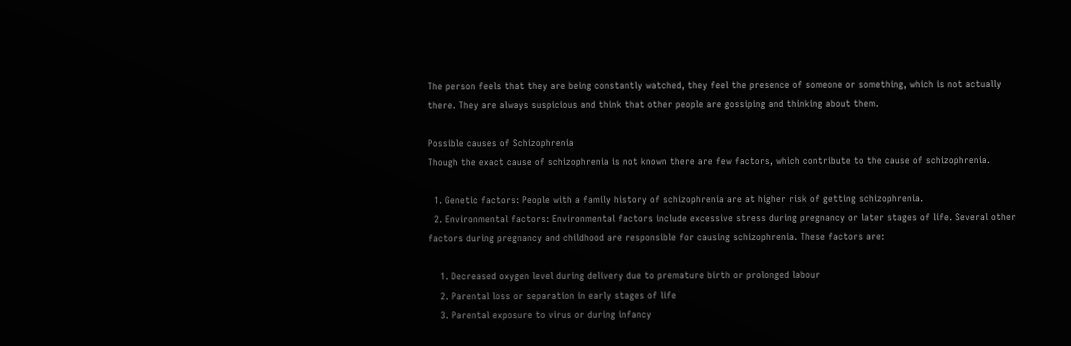The person feels that they are being constantly watched, they feel the presence of someone or something, which is not actually there. They are always suspicious and think that other people are gossiping and thinking about them.

Possible causes of Schizophrenia
Though the exact cause of schizophrenia is not known there are few factors, which contribute to the cause of schizophrenia.

  1. Genetic factors: People with a family history of schizophrenia are at higher risk of getting schizophrenia.
  2. Environmental factors: Environmental factors include excessive stress during pregnancy or later stages of life. Several other factors during pregnancy and childhood are responsible for causing schizophrenia. These factors are:

    1. Decreased oxygen level during delivery due to premature birth or prolonged labour
    2. Parental loss or separation in early stages of life
    3. Parental exposure to virus or during infancy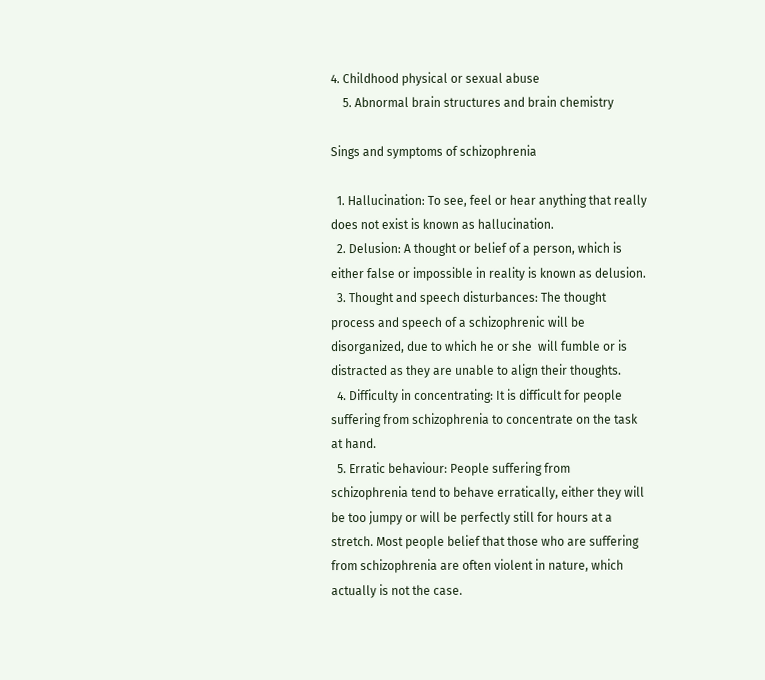4. Childhood physical or sexual abuse
    5. Abnormal brain structures and brain chemistry

Sings and symptoms of schizophrenia

  1. Hallucination: To see, feel or hear anything that really does not exist is known as hallucination.
  2. Delusion: A thought or belief of a person, which is either false or impossible in reality is known as delusion.
  3. Thought and speech disturbances: The thought process and speech of a schizophrenic will be disorganized, due to which he or she  will fumble or is distracted as they are unable to align their thoughts.
  4. Difficulty in concentrating: It is difficult for people suffering from schizophrenia to concentrate on the task at hand.
  5. Erratic behaviour: People suffering from schizophrenia tend to behave erratically, either they will be too jumpy or will be perfectly still for hours at a stretch. Most people belief that those who are suffering from schizophrenia are often violent in nature, which actually is not the case.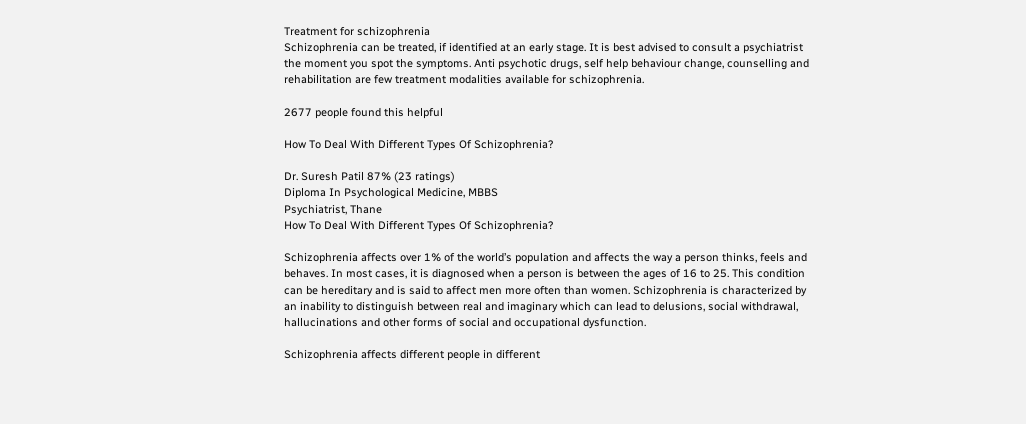Treatment for schizophrenia
Schizophrenia can be treated, if identified at an early stage. It is best advised to consult a psychiatrist the moment you spot the symptoms. Anti psychotic drugs, self help behaviour change, counselling and rehabilitation are few treatment modalities available for schizophrenia.

2677 people found this helpful

How To Deal With Different Types Of Schizophrenia?

Dr. Suresh Patil 87% (23 ratings)
Diploma In Psychological Medicine, MBBS
Psychiatrist, Thane
How To Deal With Different Types Of Schizophrenia?

Schizophrenia affects over 1% of the world’s population and affects the way a person thinks, feels and behaves. In most cases, it is diagnosed when a person is between the ages of 16 to 25. This condition can be hereditary and is said to affect men more often than women. Schizophrenia is characterized by an inability to distinguish between real and imaginary which can lead to delusions, social withdrawal, hallucinations and other forms of social and occupational dysfunction.

Schizophrenia affects different people in different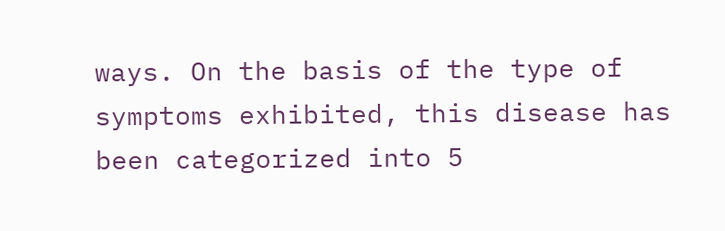ways. On the basis of the type of symptoms exhibited, this disease has been categorized into 5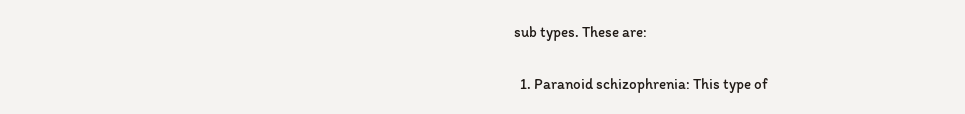sub types. These are:

  1. Paranoid schizophrenia: This type of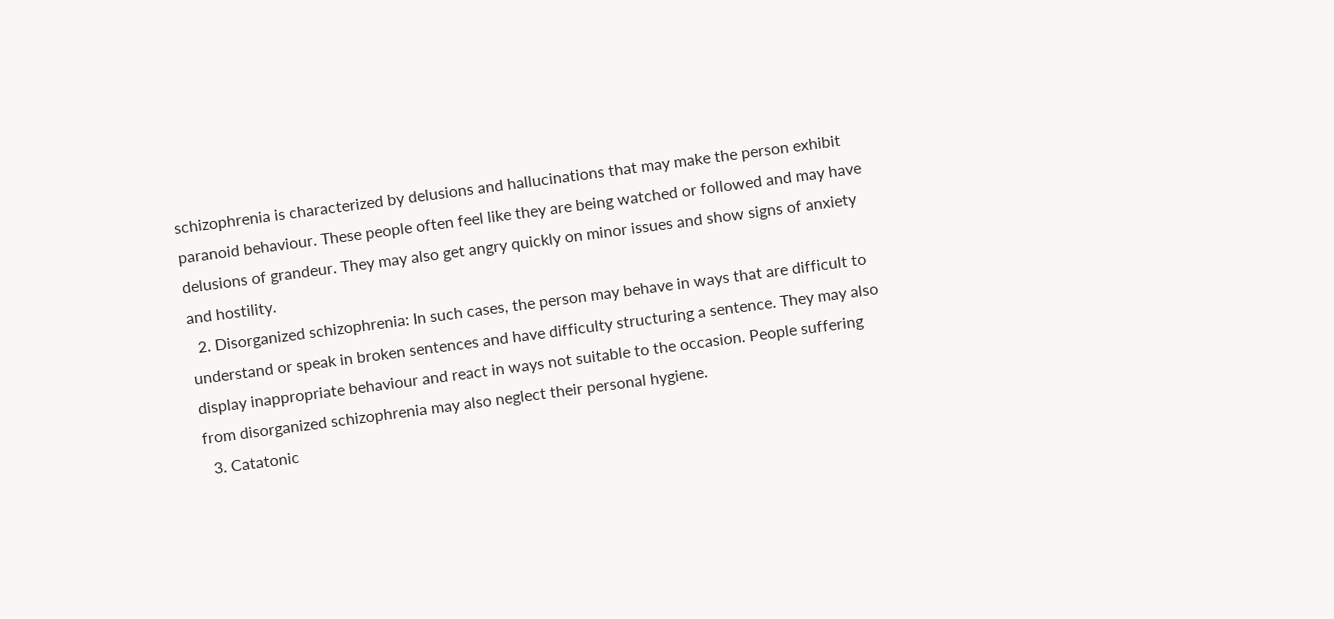schizophrenia is characterized by delusions and hallucinations that may make the person exhibit paranoid behaviour. These people often feel like they are being watched or followed and may have delusions of grandeur. They may also get angry quickly on minor issues and show signs of anxiety and hostility.
  2. Disorganized schizophrenia: In such cases, the person may behave in ways that are difficult to understand or speak in broken sentences and have difficulty structuring a sentence. They may also display inappropriate behaviour and react in ways not suitable to the occasion. People suffering from disorganized schizophrenia may also neglect their personal hygiene.
  3. Catatonic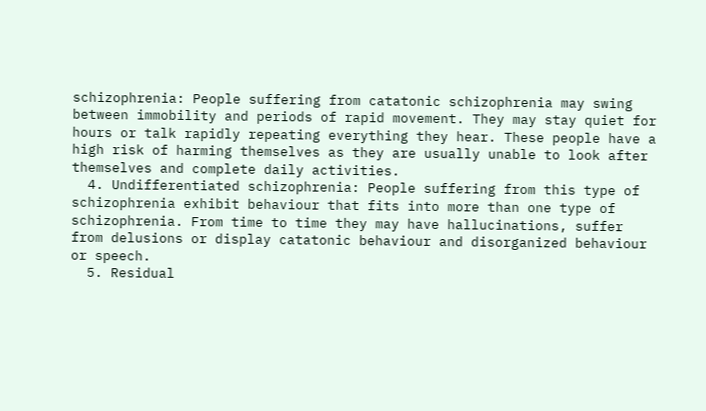schizophrenia: People suffering from catatonic schizophrenia may swing between immobility and periods of rapid movement. They may stay quiet for hours or talk rapidly repeating everything they hear. These people have a high risk of harming themselves as they are usually unable to look after themselves and complete daily activities.
  4. Undifferentiated schizophrenia: People suffering from this type of schizophrenia exhibit behaviour that fits into more than one type of schizophrenia. From time to time they may have hallucinations, suffer from delusions or display catatonic behaviour and disorganized behaviour or speech.
  5. Residual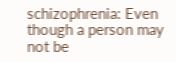schizophrenia: Even though a person may not be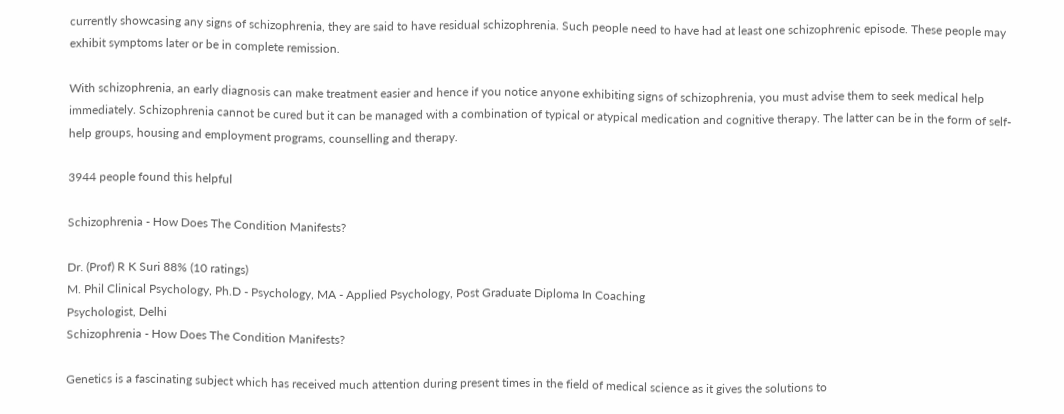currently showcasing any signs of schizophrenia, they are said to have residual schizophrenia. Such people need to have had at least one schizophrenic episode. These people may exhibit symptoms later or be in complete remission.

With schizophrenia, an early diagnosis can make treatment easier and hence if you notice anyone exhibiting signs of schizophrenia, you must advise them to seek medical help immediately. Schizophrenia cannot be cured but it can be managed with a combination of typical or atypical medication and cognitive therapy. The latter can be in the form of self-help groups, housing and employment programs, counselling and therapy.

3944 people found this helpful

Schizophrenia - How Does The Condition Manifests?

Dr. (Prof) R K Suri 88% (10 ratings)
M. Phil Clinical Psychology, Ph.D - Psychology, MA - Applied Psychology, Post Graduate Diploma In Coaching
Psychologist, Delhi
Schizophrenia - How Does The Condition Manifests?

Genetics is a fascinating subject which has received much attention during present times in the field of medical science as it gives the solutions to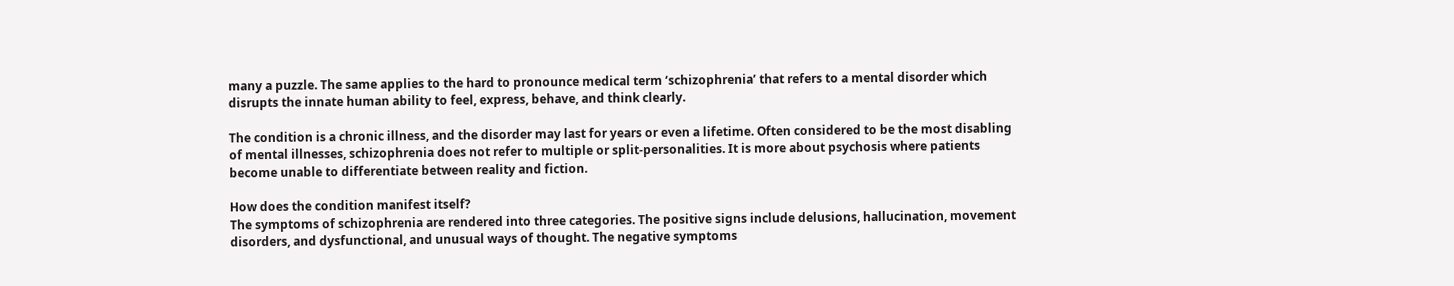many a puzzle. The same applies to the hard to pronounce medical term ‘schizophrenia’ that refers to a mental disorder which disrupts the innate human ability to feel, express, behave, and think clearly.

The condition is a chronic illness, and the disorder may last for years or even a lifetime. Often considered to be the most disabling of mental illnesses, schizophrenia does not refer to multiple or split-personalities. It is more about psychosis where patients become unable to differentiate between reality and fiction.

How does the condition manifest itself?
The symptoms of schizophrenia are rendered into three categories. The positive signs include delusions, hallucination, movement disorders, and dysfunctional, and unusual ways of thought. The negative symptoms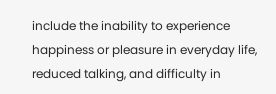include the inability to experience happiness or pleasure in everyday life, reduced talking, and difficulty in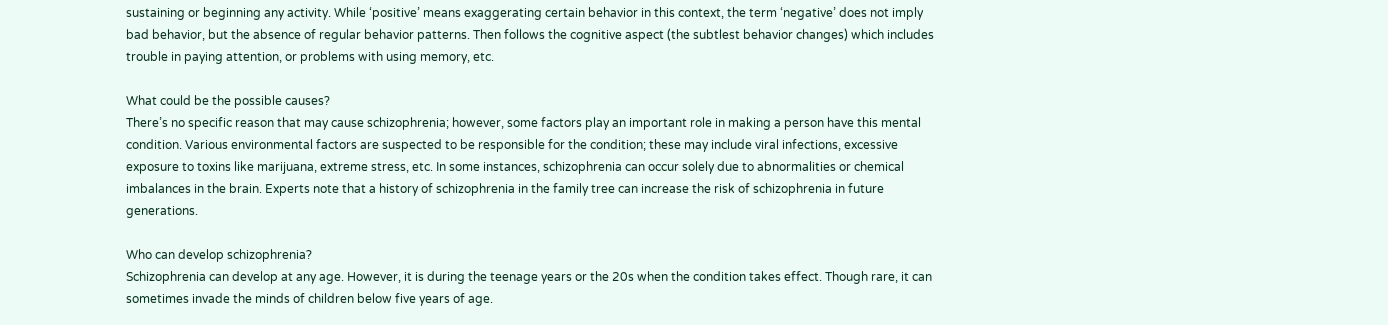sustaining or beginning any activity. While ‘positive’ means exaggerating certain behavior in this context, the term ‘negative’ does not imply bad behavior, but the absence of regular behavior patterns. Then follows the cognitive aspect (the subtlest behavior changes) which includes trouble in paying attention, or problems with using memory, etc.

What could be the possible causes?
There’s no specific reason that may cause schizophrenia; however, some factors play an important role in making a person have this mental condition. Various environmental factors are suspected to be responsible for the condition; these may include viral infections, excessive exposure to toxins like marijuana, extreme stress, etc. In some instances, schizophrenia can occur solely due to abnormalities or chemical imbalances in the brain. Experts note that a history of schizophrenia in the family tree can increase the risk of schizophrenia in future generations.

Who can develop schizophrenia?
Schizophrenia can develop at any age. However, it is during the teenage years or the 20s when the condition takes effect. Though rare, it can sometimes invade the minds of children below five years of age.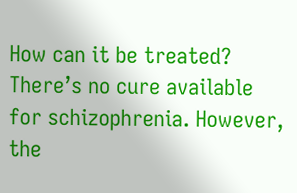How can it be treated?
There’s no cure available for schizophrenia. However, the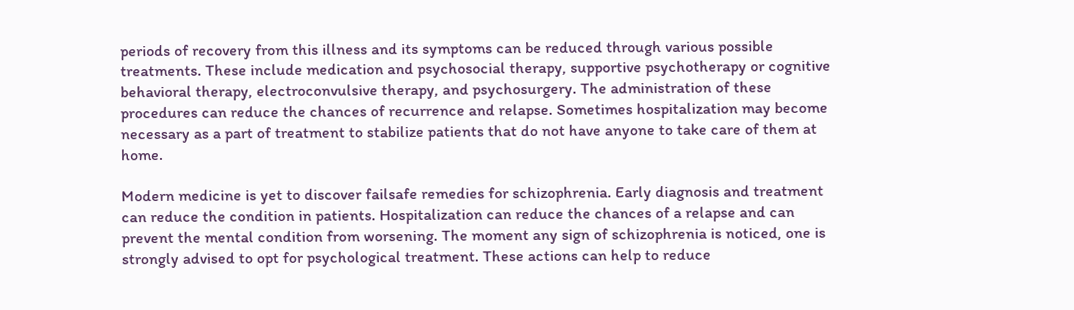periods of recovery from this illness and its symptoms can be reduced through various possible treatments. These include medication and psychosocial therapy, supportive psychotherapy or cognitive behavioral therapy, electroconvulsive therapy, and psychosurgery. The administration of these procedures can reduce the chances of recurrence and relapse. Sometimes hospitalization may become necessary as a part of treatment to stabilize patients that do not have anyone to take care of them at home.

Modern medicine is yet to discover failsafe remedies for schizophrenia. Early diagnosis and treatment can reduce the condition in patients. Hospitalization can reduce the chances of a relapse and can prevent the mental condition from worsening. The moment any sign of schizophrenia is noticed, one is strongly advised to opt for psychological treatment. These actions can help to reduce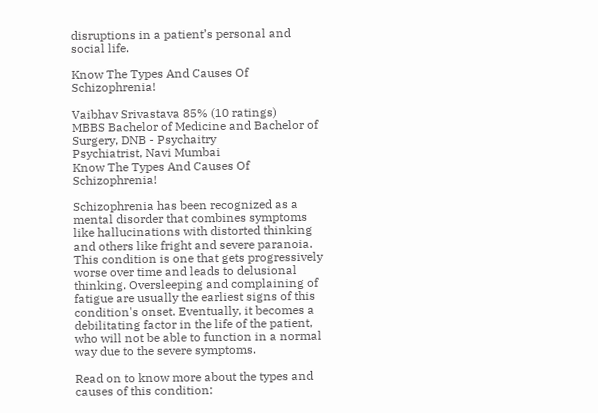disruptions in a patient’s personal and social life.

Know The Types And Causes Of Schizophrenia!

Vaibhav Srivastava 85% (10 ratings)
MBBS Bachelor of Medicine and Bachelor of Surgery, DNB - Psychaitry
Psychiatrist, Navi Mumbai
Know The Types And Causes Of Schizophrenia!

Schizophrenia has been recognized as a mental disorder that combines symptoms like hallucinations with distorted thinking and others like fright and severe paranoia. This condition is one that gets progressively worse over time and leads to delusional thinking. Oversleeping and complaining of fatigue are usually the earliest signs of this condition's onset. Eventually, it becomes a debilitating factor in the life of the patient, who will not be able to function in a normal way due to the severe symptoms.

Read on to know more about the types and causes of this condition: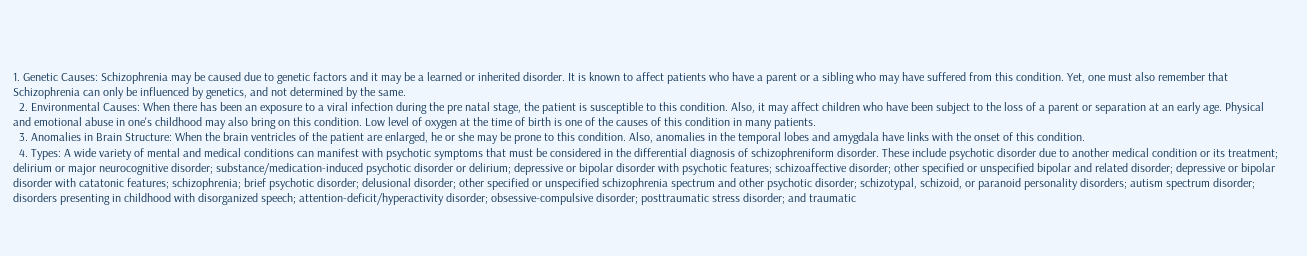1. Genetic Causes: Schizophrenia may be caused due to genetic factors and it may be a learned or inherited disorder. It is known to affect patients who have a parent or a sibling who may have suffered from this condition. Yet, one must also remember that Schizophrenia can only be influenced by genetics, and not determined by the same.
  2. Environmental Causes: When there has been an exposure to a viral infection during the pre natal stage, the patient is susceptible to this condition. Also, it may affect children who have been subject to the loss of a parent or separation at an early age. Physical and emotional abuse in one's childhood may also bring on this condition. Low level of oxygen at the time of birth is one of the causes of this condition in many patients.
  3. Anomalies in Brain Structure: When the brain ventricles of the patient are enlarged, he or she may be prone to this condition. Also, anomalies in the temporal lobes and amygdala have links with the onset of this condition.
  4. Types: A wide variety of mental and medical conditions can manifest with psychotic symptoms that must be considered in the differential diagnosis of schizophreniform disorder. These include psychotic disorder due to another medical condition or its treatment; delirium or major neurocognitive disorder; substance/medication-induced psychotic disorder or delirium; depressive or bipolar disorder with psychotic features; schizoaffective disorder; other specified or unspecified bipolar and related disorder; depressive or bipolar disorder with catatonic features; schizophrenia; brief psychotic disorder; delusional disorder; other specified or unspecified schizophrenia spectrum and other psychotic disorder; schizotypal, schizoid, or paranoid personality disorders; autism spectrum disorder; disorders presenting in childhood with disorganized speech; attention-deficit/hyperactivity disorder; obsessive-compulsive disorder; posttraumatic stress disorder; and traumatic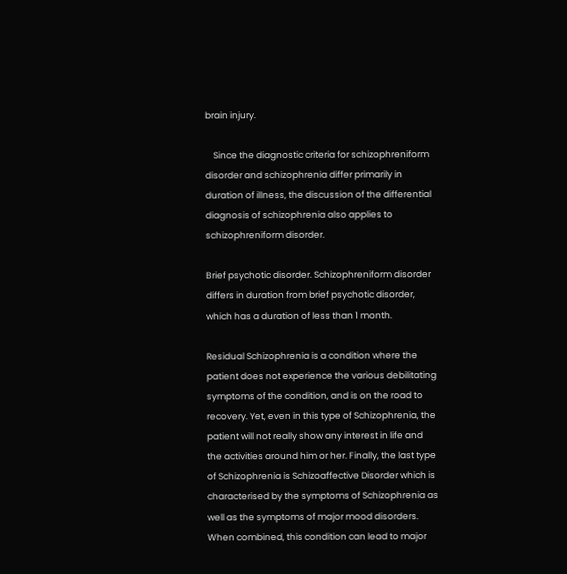brain injury.

    Since the diagnostic criteria for schizophreniform disorder and schizophrenia differ primarily in duration of illness, the discussion of the differential diagnosis of schizophrenia also applies to schizophreniform disorder.

Brief psychotic disorder. Schizophreniform disorder differs in duration from brief psychotic disorder, which has a duration of less than 1 month.

Residual Schizophrenia is a condition where the patient does not experience the various debilitating symptoms of the condition, and is on the road to recovery. Yet, even in this type of Schizophrenia, the patient will not really show any interest in life and the activities around him or her. Finally, the last type of Schizophrenia is Schizoaffective Disorder which is characterised by the symptoms of Schizophrenia as well as the symptoms of major mood disorders. When combined, this condition can lead to major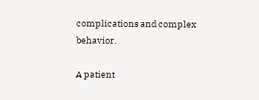complications and complex behavior.

A patient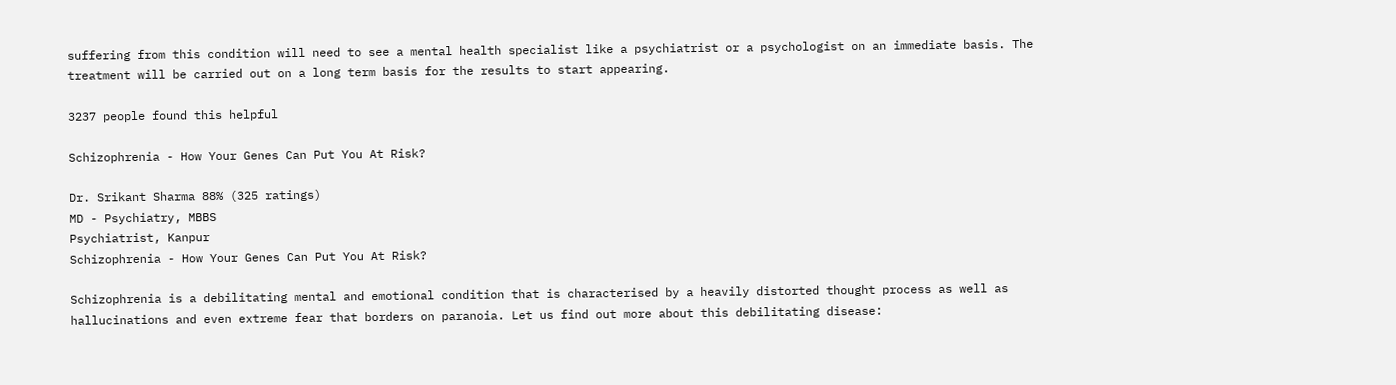suffering from this condition will need to see a mental health specialist like a psychiatrist or a psychologist on an immediate basis. The treatment will be carried out on a long term basis for the results to start appearing.

3237 people found this helpful

Schizophrenia - How Your Genes Can Put You At Risk?

Dr. Srikant Sharma 88% (325 ratings)
MD - Psychiatry, MBBS
Psychiatrist, Kanpur
Schizophrenia - How Your Genes Can Put You At Risk?

Schizophrenia is a debilitating mental and emotional condition that is characterised by a heavily distorted thought process as well as hallucinations and even extreme fear that borders on paranoia. Let us find out more about this debilitating disease: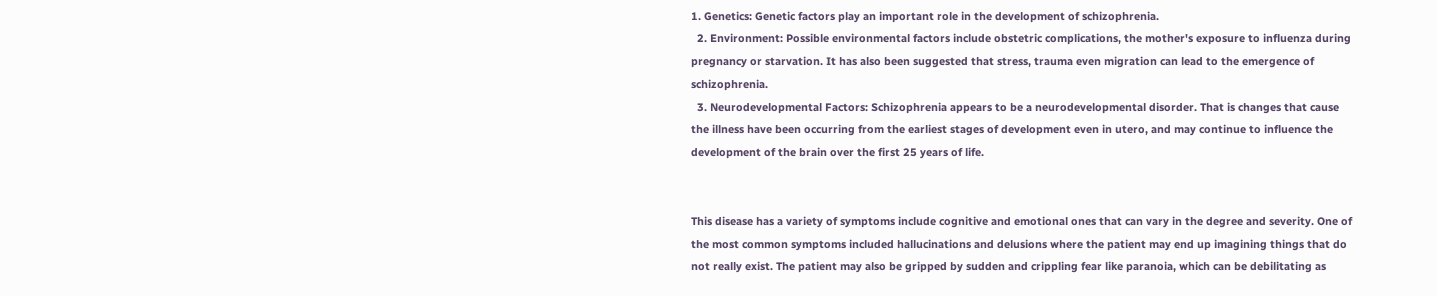1. Genetics: Genetic factors play an important role in the development of schizophrenia.
  2. Environment: Possible environmental factors include obstetric complications, the mother's exposure to influenza during pregnancy or starvation. It has also been suggested that stress, trauma even migration can lead to the emergence of schizophrenia.
  3. Neurodevelopmental Factors: Schizophrenia appears to be a neurodevelopmental disorder. That is changes that cause the illness have been occurring from the earliest stages of development even in utero, and may continue to influence the development of the brain over the first 25 years of life.


This disease has a variety of symptoms include cognitive and emotional ones that can vary in the degree and severity. One of the most common symptoms included hallucinations and delusions where the patient may end up imagining things that do not really exist. The patient may also be gripped by sudden and crippling fear like paranoia, which can be debilitating as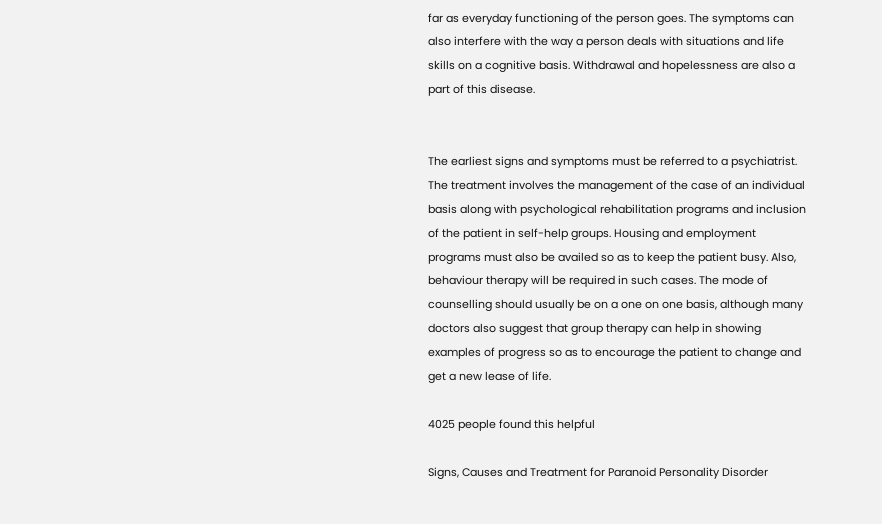far as everyday functioning of the person goes. The symptoms can also interfere with the way a person deals with situations and life skills on a cognitive basis. Withdrawal and hopelessness are also a part of this disease.


The earliest signs and symptoms must be referred to a psychiatrist. The treatment involves the management of the case of an individual basis along with psychological rehabilitation programs and inclusion of the patient in self-help groups. Housing and employment programs must also be availed so as to keep the patient busy. Also, behaviour therapy will be required in such cases. The mode of counselling should usually be on a one on one basis, although many doctors also suggest that group therapy can help in showing examples of progress so as to encourage the patient to change and get a new lease of life.

4025 people found this helpful

Signs, Causes and Treatment for Paranoid Personality Disorder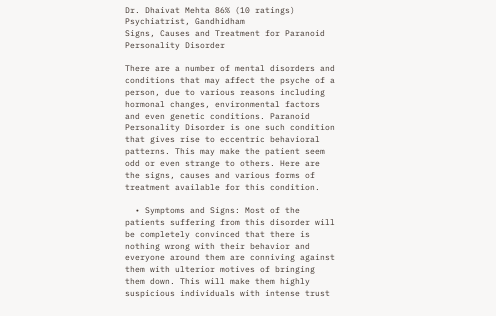Dr. Dhaivat Mehta 86% (10 ratings)
Psychiatrist, Gandhidham
Signs, Causes and Treatment for Paranoid Personality Disorder

There are a number of mental disorders and conditions that may affect the psyche of a person, due to various reasons including hormonal changes, environmental factors and even genetic conditions. Paranoid Personality Disorder is one such condition that gives rise to eccentric behavioral patterns. This may make the patient seem odd or even strange to others. Here are the signs, causes and various forms of treatment available for this condition.

  • Symptoms and Signs: Most of the patients suffering from this disorder will be completely convinced that there is nothing wrong with their behavior and everyone around them are conniving against them with ulterior motives of bringing them down. This will make them highly suspicious individuals with intense trust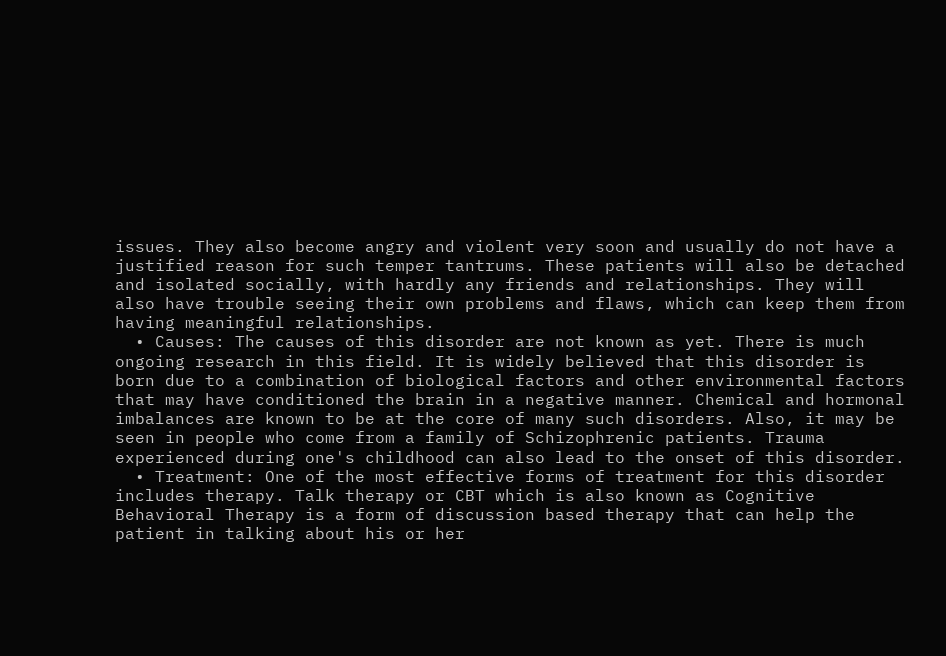issues. They also become angry and violent very soon and usually do not have a justified reason for such temper tantrums. These patients will also be detached and isolated socially, with hardly any friends and relationships. They will also have trouble seeing their own problems and flaws, which can keep them from having meaningful relationships.
  • Causes: The causes of this disorder are not known as yet. There is much ongoing research in this field. It is widely believed that this disorder is born due to a combination of biological factors and other environmental factors that may have conditioned the brain in a negative manner. Chemical and hormonal imbalances are known to be at the core of many such disorders. Also, it may be seen in people who come from a family of Schizophrenic patients. Trauma experienced during one's childhood can also lead to the onset of this disorder.
  • Treatment: One of the most effective forms of treatment for this disorder includes therapy. Talk therapy or CBT which is also known as Cognitive Behavioral Therapy is a form of discussion based therapy that can help the patient in talking about his or her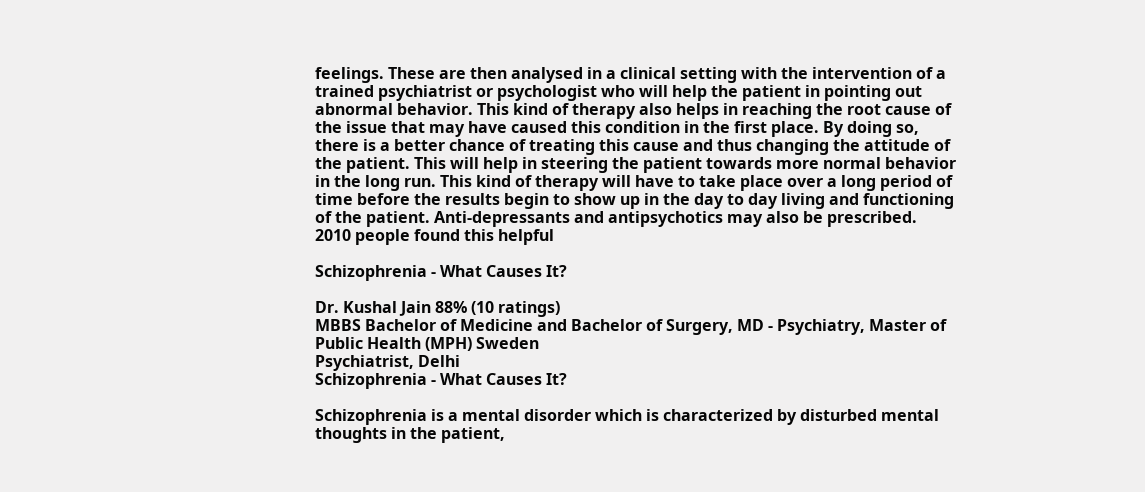feelings. These are then analysed in a clinical setting with the intervention of a trained psychiatrist or psychologist who will help the patient in pointing out abnormal behavior. This kind of therapy also helps in reaching the root cause of the issue that may have caused this condition in the first place. By doing so, there is a better chance of treating this cause and thus changing the attitude of the patient. This will help in steering the patient towards more normal behavior in the long run. This kind of therapy will have to take place over a long period of time before the results begin to show up in the day to day living and functioning of the patient. Anti-depressants and antipsychotics may also be prescribed.
2010 people found this helpful

Schizophrenia - What Causes It?

Dr. Kushal Jain 88% (10 ratings)
MBBS Bachelor of Medicine and Bachelor of Surgery, MD - Psychiatry, Master of Public Health (MPH) Sweden
Psychiatrist, Delhi
Schizophrenia - What Causes It?

Schizophrenia is a mental disorder which is characterized by disturbed mental thoughts in the patient,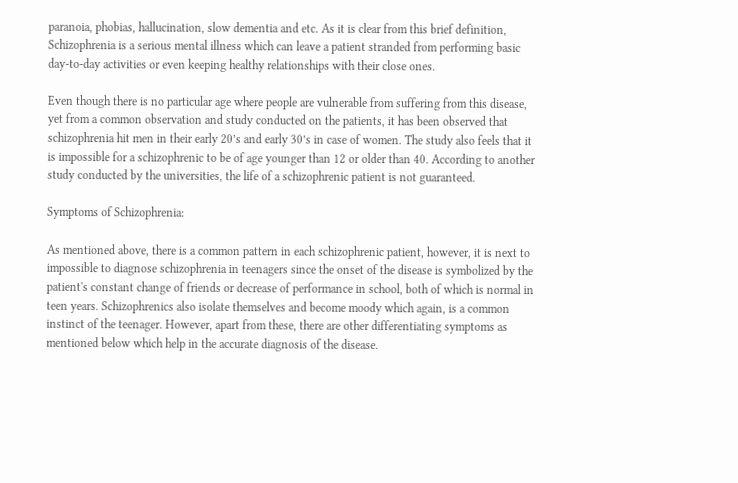paranoia, phobias, hallucination, slow dementia and etc. As it is clear from this brief definition, Schizophrenia is a serious mental illness which can leave a patient stranded from performing basic day-to-day activities or even keeping healthy relationships with their close ones.

Even though there is no particular age where people are vulnerable from suffering from this disease, yet from a common observation and study conducted on the patients, it has been observed that schizophrenia hit men in their early 20’s and early 30’s in case of women. The study also feels that it is impossible for a schizophrenic to be of age younger than 12 or older than 40. According to another study conducted by the universities, the life of a schizophrenic patient is not guaranteed.

Symptoms of Schizophrenia:

As mentioned above, there is a common pattern in each schizophrenic patient, however, it is next to impossible to diagnose schizophrenia in teenagers since the onset of the disease is symbolized by the patient's constant change of friends or decrease of performance in school, both of which is normal in teen years. Schizophrenics also isolate themselves and become moody which again, is a common instinct of the teenager. However, apart from these, there are other differentiating symptoms as mentioned below which help in the accurate diagnosis of the disease.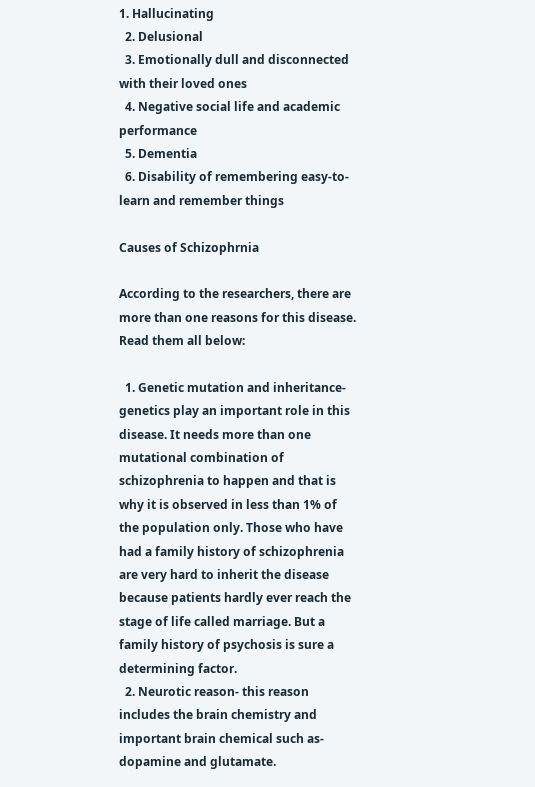1. Hallucinating
  2. Delusional
  3. Emotionally dull and disconnected with their loved ones
  4. Negative social life and academic performance
  5. Dementia
  6. Disability of remembering easy-to-learn and remember things

Causes of Schizophrnia

According to the researchers, there are more than one reasons for this disease. Read them all below:

  1. Genetic mutation and inheritance- genetics play an important role in this disease. It needs more than one mutational combination of schizophrenia to happen and that is why it is observed in less than 1% of the population only. Those who have had a family history of schizophrenia are very hard to inherit the disease because patients hardly ever reach the stage of life called marriage. But a family history of psychosis is sure a determining factor.
  2. Neurotic reason- this reason includes the brain chemistry and important brain chemical such as- dopamine and glutamate.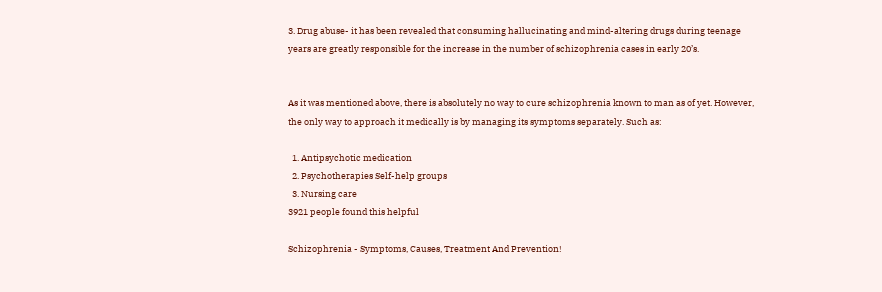3. Drug abuse- it has been revealed that consuming hallucinating and mind-altering drugs during teenage years are greatly responsible for the increase in the number of schizophrenia cases in early 20’s.


As it was mentioned above, there is absolutely no way to cure schizophrenia known to man as of yet. However, the only way to approach it medically is by managing its symptoms separately. Such as:

  1. Antipsychotic medication
  2. Psychotherapies Self-help groups
  3. Nursing care
3921 people found this helpful

Schizophrenia - Symptoms, Causes, Treatment And Prevention!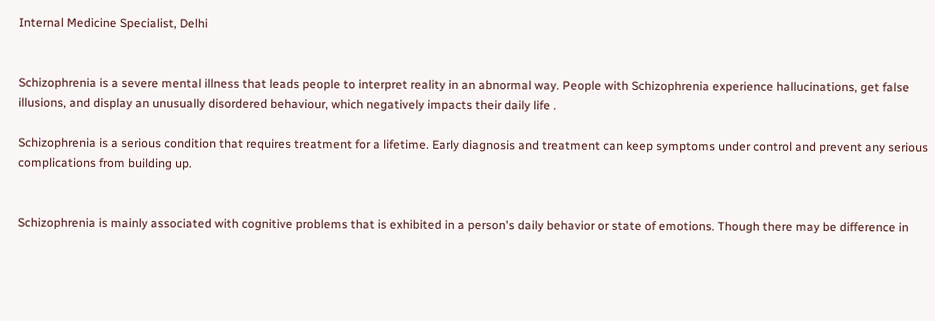Internal Medicine Specialist, Delhi


Schizophrenia is a severe mental illness that leads people to interpret reality in an abnormal way. People with Schizophrenia experience hallucinations, get false illusions, and display an unusually disordered behaviour, which negatively impacts their daily life .

Schizophrenia is a serious condition that requires treatment for a lifetime. Early diagnosis and treatment can keep symptoms under control and prevent any serious complications from building up.


Schizophrenia is mainly associated with cognitive problems that is exhibited in a person's daily behavior or state of emotions. Though there may be difference in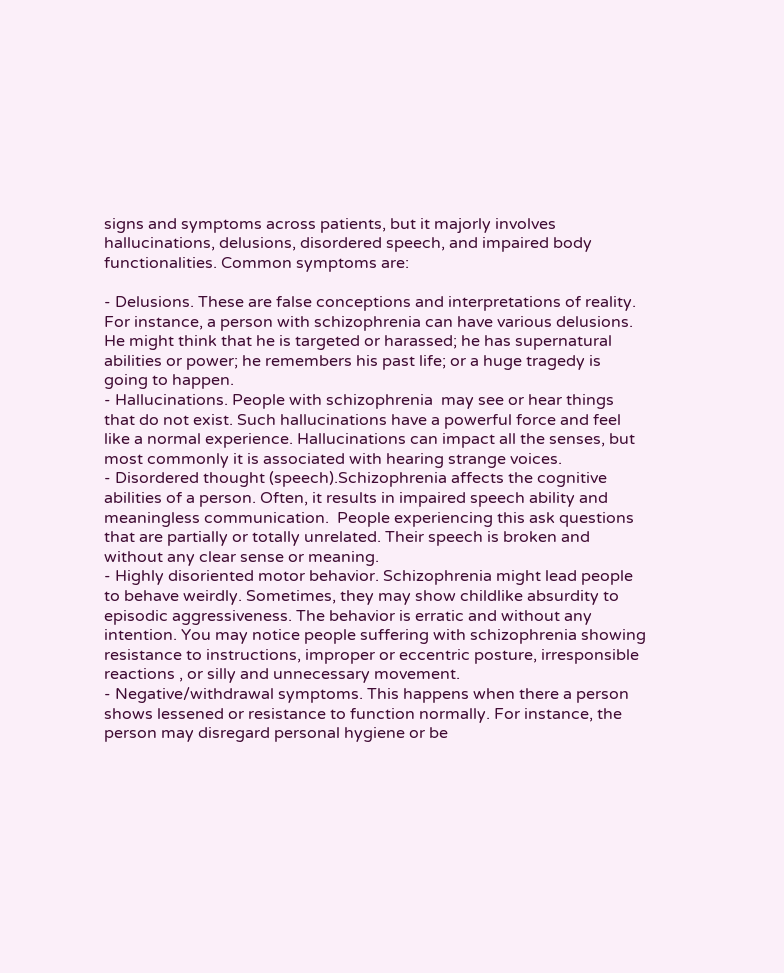signs and symptoms across patients, but it majorly involves hallucinations, delusions, disordered speech, and impaired body  functionalities. Common symptoms are:

- Delusions. These are false conceptions and interpretations of reality. For instance, a person with schizophrenia can have various delusions. He might think that he is targeted or harassed; he has supernatural abilities or power; he remembers his past life; or a huge tragedy is going to happen.
- Hallucinations. People with schizophrenia  may see or hear things that do not exist. Such hallucinations have a powerful force and feel like a normal experience. Hallucinations can impact all the senses, but most commonly it is associated with hearing strange voices.
- Disordered thought (speech).Schizophrenia affects the cognitive abilities of a person. Often, it results in impaired speech ability and meaningless communication.  People experiencing this ask questions that are partially or totally unrelated. Their speech is broken and without any clear sense or meaning.
- Highly disoriented motor behavior. Schizophrenia might lead people to behave weirdly. Sometimes, they may show childlike absurdity to episodic aggressiveness. The behavior is erratic and without any intention. You may notice people suffering with schizophrenia showing resistance to instructions, improper or eccentric posture, irresponsible reactions , or silly and unnecessary movement.
- Negative/withdrawal symptoms. This happens when there a person shows lessened or resistance to function normally. For instance, the person may disregard personal hygiene or be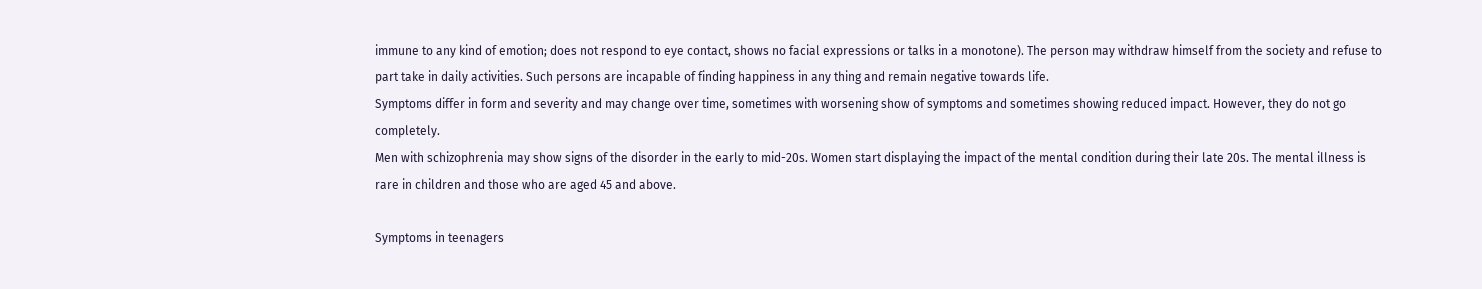immune to any kind of emotion; does not respond to eye contact, shows no facial expressions or talks in a monotone). The person may withdraw himself from the society and refuse to part take in daily activities. Such persons are incapable of finding happiness in any thing and remain negative towards life.
Symptoms differ in form and severity and may change over time, sometimes with worsening show of symptoms and sometimes showing reduced impact. However, they do not go completely.
Men with schizophrenia may show signs of the disorder in the early to mid-20s. Women start displaying the impact of the mental condition during their late 20s. The mental illness is rare in children and those who are aged 45 and above.

Symptoms in teenagers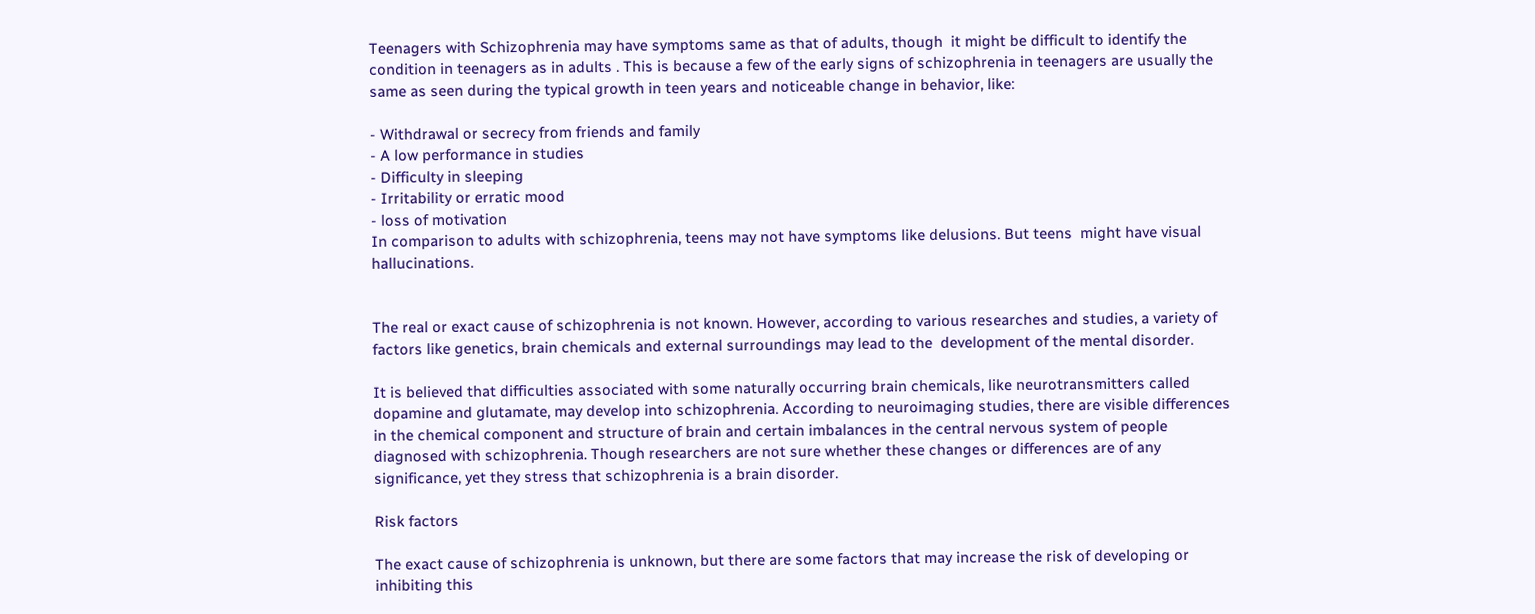Teenagers with Schizophrenia may have symptoms same as that of adults, though  it might be difficult to identify the condition in teenagers as in adults . This is because a few of the early signs of schizophrenia in teenagers are usually the same as seen during the typical growth in teen years and noticeable change in behavior, like:

- Withdrawal or secrecy from friends and family
- A low performance in studies
- Difficulty in sleeping
- Irritability or erratic mood
- loss of motivation
In comparison to adults with schizophrenia, teens may not have symptoms like delusions. But teens  might have visual hallucinations.


The real or exact cause of schizophrenia is not known. However, according to various researches and studies, a variety of factors like genetics, brain chemicals and external surroundings may lead to the  development of the mental disorder.

It is believed that difficulties associated with some naturally occurring brain chemicals, like neurotransmitters called dopamine and glutamate, may develop into schizophrenia. According to neuroimaging studies, there are visible differences in the chemical component and structure of brain and certain imbalances in the central nervous system of people diagnosed with schizophrenia. Though researchers are not sure whether these changes or differences are of any significance, yet they stress that schizophrenia is a brain disorder.

Risk factors

The exact cause of schizophrenia is unknown, but there are some factors that may increase the risk of developing or inhibiting this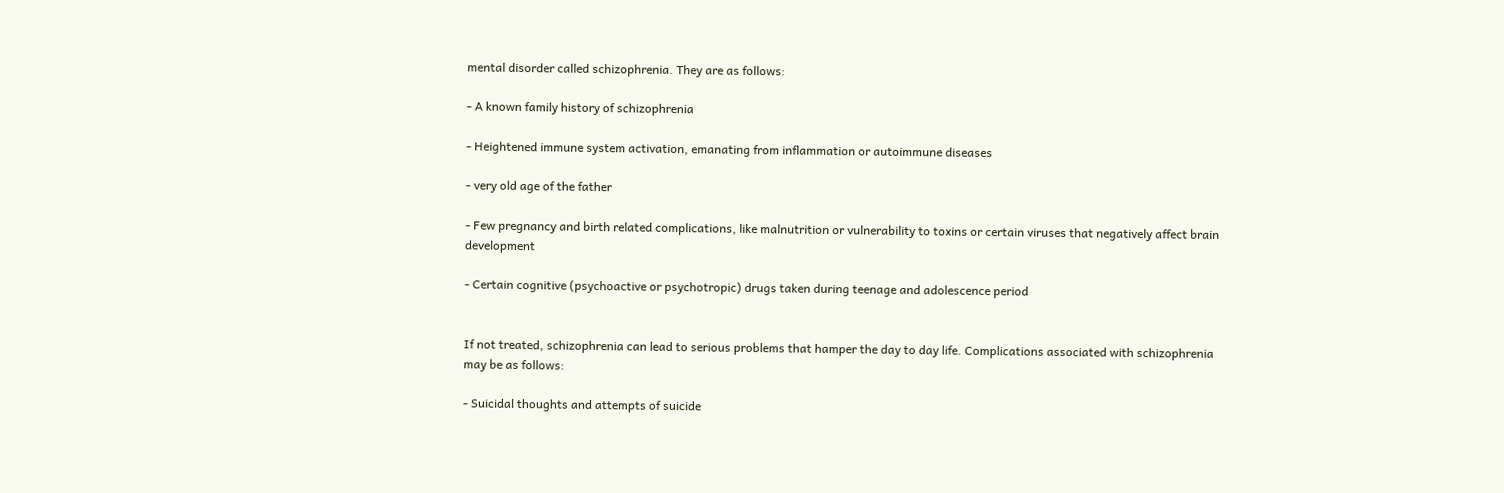mental disorder called schizophrenia. They are as follows:

- A known family history of schizophrenia

- Heightened immune system activation, emanating from inflammation or autoimmune diseases

- very old age of the father

- Few pregnancy and birth related complications, like malnutrition or vulnerability to toxins or certain viruses that negatively affect brain development

- Certain cognitive (psychoactive or psychotropic) drugs taken during teenage and adolescence period


If not treated, schizophrenia can lead to serious problems that hamper the day to day life. Complications associated with schizophrenia may be as follows:

- Suicidal thoughts and attempts of suicide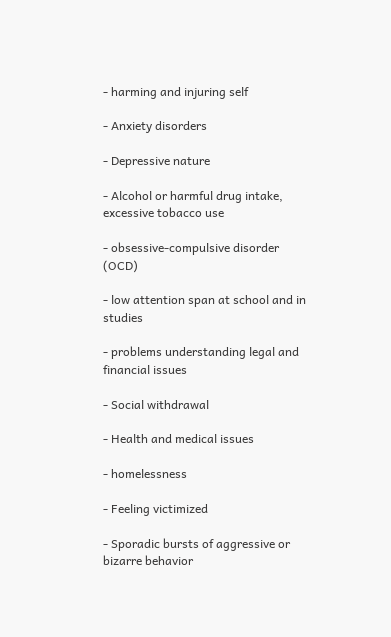- harming and injuring self

- Anxiety disorders

- Depressive nature

- Alcohol or harmful drug intake, excessive tobacco use

- obsessive-compulsive disorder (OCD)

- low attention span at school and in studies

- problems understanding legal and financial issues

- Social withdrawal

- Health and medical issues

- homelessness

- Feeling victimized

- Sporadic bursts of aggressive or bizarre behavior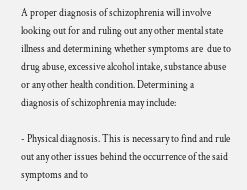A proper diagnosis of schizophrenia will involve looking out for and ruling out any other mental state illness and determining whether symptoms are  due to drug abuse, excessive alcohol intake, substance abuse or any other health condition. Determining a diagnosis of schizophrenia may include:

- Physical diagnosis. This is necessary to find and rule out any other issues behind the occurrence of the said symptoms and to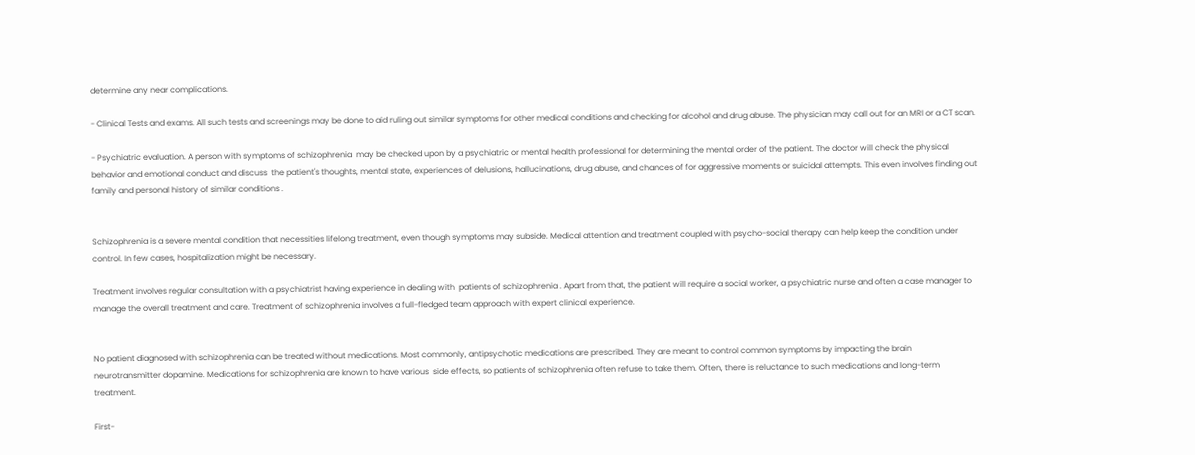determine any near complications.

- Clinical Tests and exams. All such tests and screenings may be done to aid ruling out similar symptoms for other medical conditions and checking for alcohol and drug abuse. The physician may call out for an MRI or a CT scan.

- Psychiatric evaluation. A person with symptoms of schizophrenia  may be checked upon by a psychiatric or mental health professional for determining the mental order of the patient. The doctor will check the physical behavior and emotional conduct and discuss  the patient's thoughts, mental state, experiences of delusions, hallucinations, drug abuse, and chances of for aggressive moments or suicidal attempts. This even involves finding out family and personal history of similar conditions .


Schizophrenia is a severe mental condition that necessities lifelong treatment, even though symptoms may subside. Medical attention and treatment coupled with psycho-social therapy can help keep the condition under control. In few cases, hospitalization might be necessary.

Treatment involves regular consultation with a psychiatrist having experience in dealing with  patients of schizophrenia . Apart from that, the patient will require a social worker, a psychiatric nurse and often a case manager to manage the overall treatment and care. Treatment of schizophrenia involves a full-fledged team approach with expert clinical experience.


No patient diagnosed with schizophrenia can be treated without medications. Most commonly, antipsychotic medications are prescribed. They are meant to control common symptoms by impacting the brain neurotransmitter dopamine. Medications for schizophrenia are known to have various  side effects, so patients of schizophrenia often refuse to take them. Often, there is reluctance to such medications and long-term treatment.

First-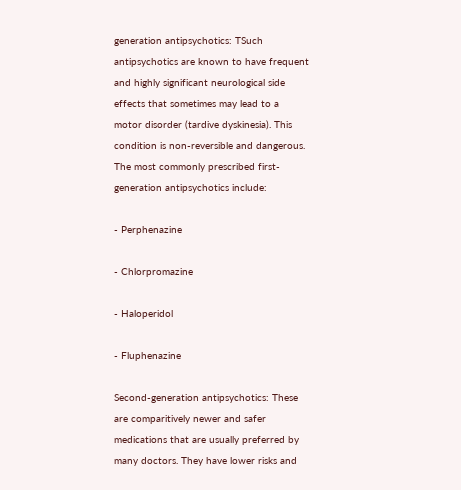generation antipsychotics: TSuch antipsychotics are known to have frequent and highly significant neurological side effects that sometimes may lead to a motor disorder (tardive dyskinesia). This condition is non-reversible and dangerous. The most commonly prescribed first-generation antipsychotics include:

- Perphenazine

- Chlorpromazine

- Haloperidol

- Fluphenazine

Second-generation antipsychotics: These are comparitively newer and safer medications that are usually preferred by many doctors. They have lower risks and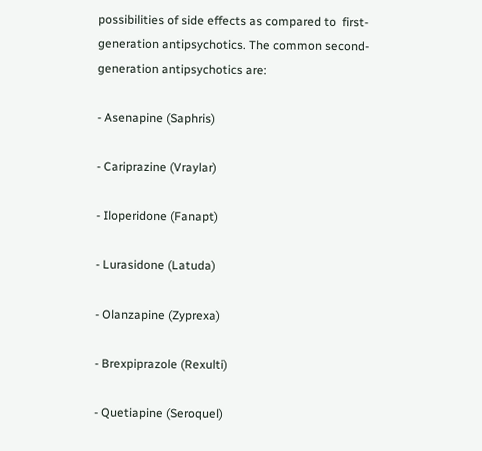possibilities of side effects as compared to  first-generation antipsychotics. The common second-generation antipsychotics are:

- Asenapine (Saphris)

- Cariprazine (Vraylar)

- Iloperidone (Fanapt)

- Lurasidone (Latuda)

- Olanzapine (Zyprexa)

- Brexpiprazole (Rexulti)

- Quetiapine (Seroquel)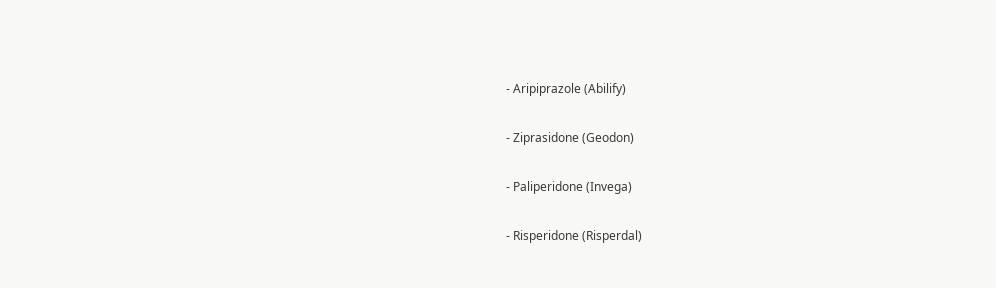- Aripiprazole (Abilify)

- Ziprasidone (Geodon)

- Paliperidone (Invega)

- Risperidone (Risperdal)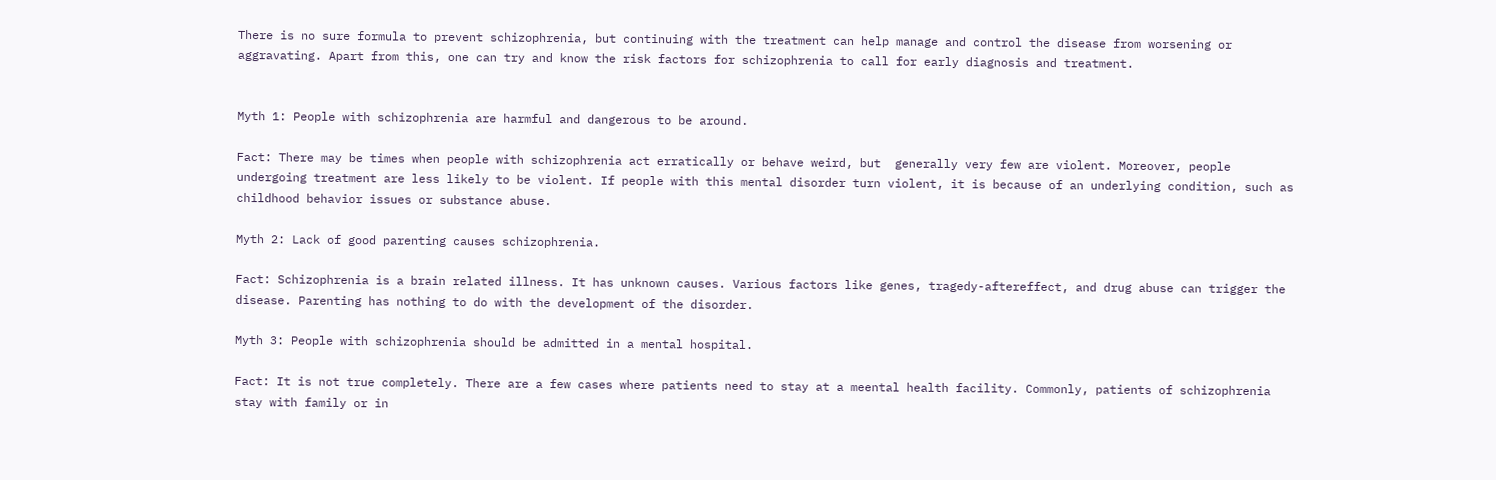There is no sure formula to prevent schizophrenia, but continuing with the treatment can help manage and control the disease from worsening or aggravating. Apart from this, one can try and know the risk factors for schizophrenia to call for early diagnosis and treatment.


Myth 1: People with schizophrenia are harmful and dangerous to be around.

Fact: There may be times when people with schizophrenia act erratically or behave weird, but  generally very few are violent. Moreover, people undergoing treatment are less likely to be violent. If people with this mental disorder turn violent, it is because of an underlying condition, such as childhood behavior issues or substance abuse.

Myth 2: Lack of good parenting causes schizophrenia.

Fact: Schizophrenia is a brain related illness. It has unknown causes. Various factors like genes, tragedy-aftereffect, and drug abuse can trigger the disease. Parenting has nothing to do with the development of the disorder.

Myth 3: People with schizophrenia should be admitted in a mental hospital.

Fact: It is not true completely. There are a few cases where patients need to stay at a meental health facility. Commonly, patients of schizophrenia stay with family or in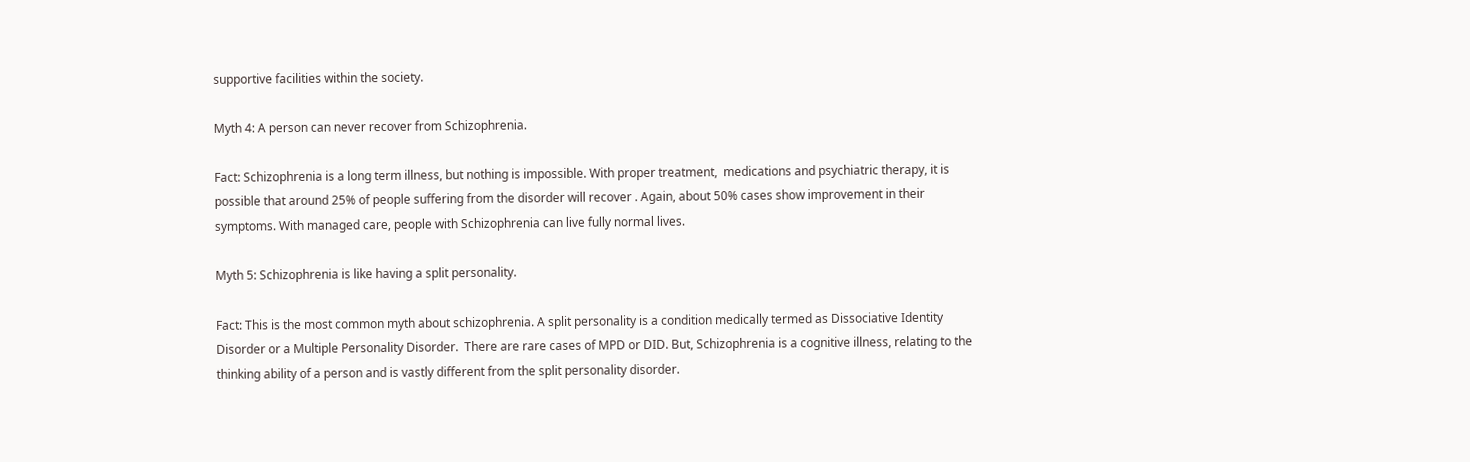supportive facilities within the society.

Myth 4: A person can never recover from Schizophrenia.

Fact: Schizophrenia is a long term illness, but nothing is impossible. With proper treatment,  medications and psychiatric therapy, it is possible that around 25% of people suffering from the disorder will recover . Again, about 50% cases show improvement in their symptoms. With managed care, people with Schizophrenia can live fully normal lives.

Myth 5: Schizophrenia is like having a split personality.

Fact: This is the most common myth about schizophrenia. A split personality is a condition medically termed as Dissociative Identity Disorder or a Multiple Personality Disorder.  There are rare cases of MPD or DID. But, Schizophrenia is a cognitive illness, relating to the thinking ability of a person and is vastly different from the split personality disorder.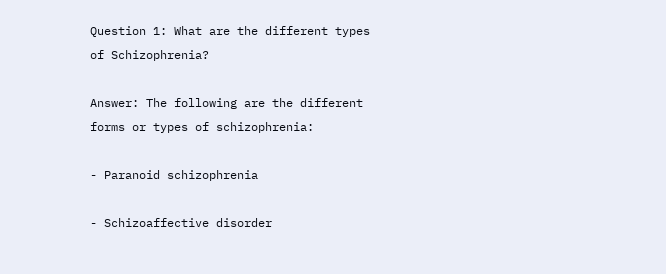Question 1: What are the different types of Schizophrenia?

Answer: The following are the different forms or types of schizophrenia:

- Paranoid schizophrenia

- Schizoaffective disorder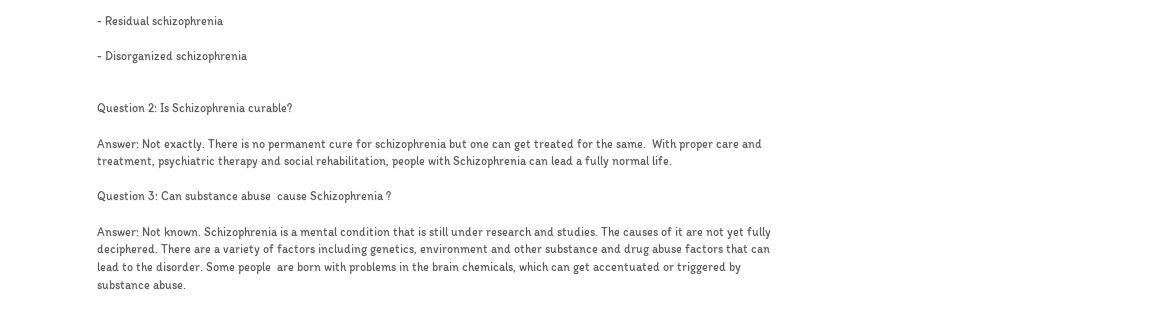- Residual schizophrenia

- Disorganized schizophrenia


Question 2: Is Schizophrenia curable?

Answer: Not exactly. There is no permanent cure for schizophrenia but one can get treated for the same.  With proper care and treatment, psychiatric therapy and social rehabilitation, people with Schizophrenia can lead a fully normal life.

Question 3: Can substance abuse  cause Schizophrenia ?

Answer: Not known. Schizophrenia is a mental condition that is still under research and studies. The causes of it are not yet fully deciphered. There are a variety of factors including genetics, environment and other substance and drug abuse factors that can lead to the disorder. Some people  are born with problems in the brain chemicals, which can get accentuated or triggered by substance abuse.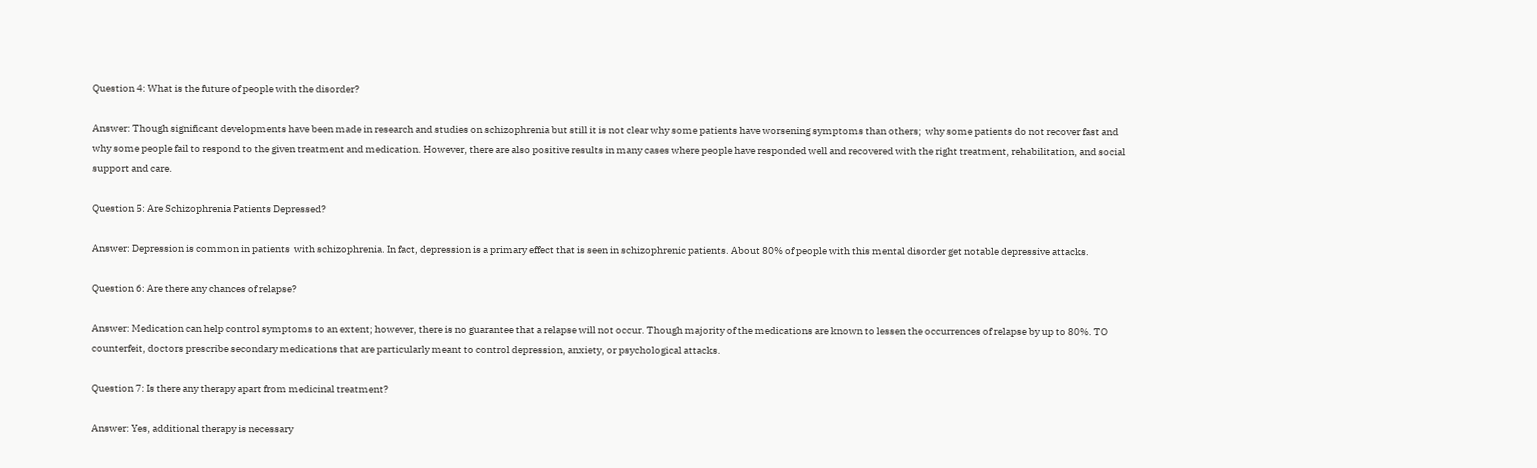Question 4: What is the future of people with the disorder?

Answer: Though significant developments have been made in research and studies on schizophrenia but still it is not clear why some patients have worsening symptoms than others;  why some patients do not recover fast and why some people fail to respond to the given treatment and medication. However, there are also positive results in many cases where people have responded well and recovered with the right treatment, rehabilitation, and social support and care.

Question 5: Are Schizophrenia Patients Depressed?

Answer: Depression is common in patients  with schizophrenia. In fact, depression is a primary effect that is seen in schizophrenic patients. About 80% of people with this mental disorder get notable depressive attacks.

Question 6: Are there any chances of relapse?

Answer: Medication can help control symptoms to an extent; however, there is no guarantee that a relapse will not occur. Though majority of the medications are known to lessen the occurrences of relapse by up to 80%. TO counterfeit, doctors prescribe secondary medications that are particularly meant to control depression, anxiety, or psychological attacks.

Question 7: Is there any therapy apart from medicinal treatment?

Answer: Yes, additional therapy is necessary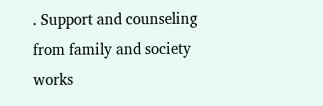. Support and counseling from family and society  works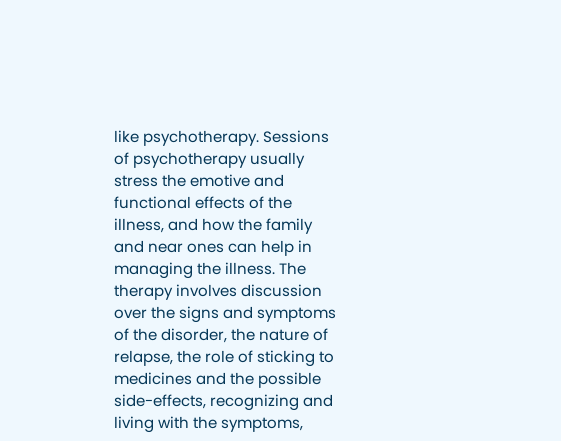like psychotherapy. Sessions of psychotherapy usually stress the emotive and functional effects of the illness, and how the family and near ones can help in managing the illness. The therapy involves discussion over the signs and symptoms of the disorder, the nature of relapse, the role of sticking to medicines and the possible side-effects, recognizing and living with the symptoms,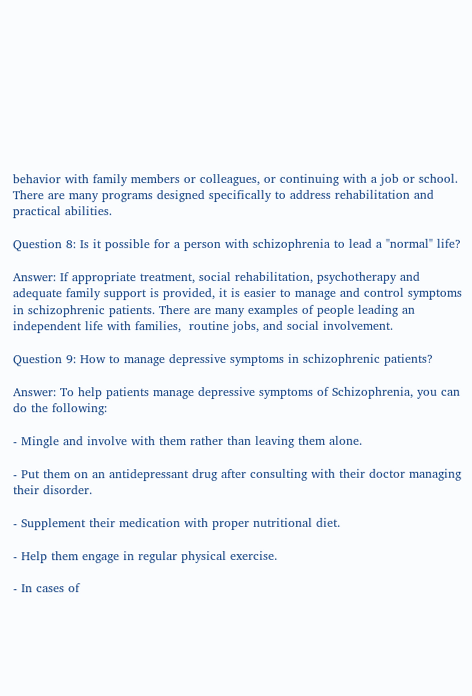behavior with family members or colleagues, or continuing with a job or school. There are many programs designed specifically to address rehabilitation and practical abilities.

Question 8: Is it possible for a person with schizophrenia to lead a "normal" life?

Answer: If appropriate treatment, social rehabilitation, psychotherapy and adequate family support is provided, it is easier to manage and control symptoms in schizophrenic patients. There are many examples of people leading an independent life with families,  routine jobs, and social involvement.

Question 9: How to manage depressive symptoms in schizophrenic patients?

Answer: To help patients manage depressive symptoms of Schizophrenia, you can do the following:

- Mingle and involve with them rather than leaving them alone.

- Put them on an antidepressant drug after consulting with their doctor managing their disorder.

- Supplement their medication with proper nutritional diet.

- Help them engage in regular physical exercise.

- In cases of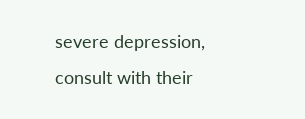severe depression, consult with their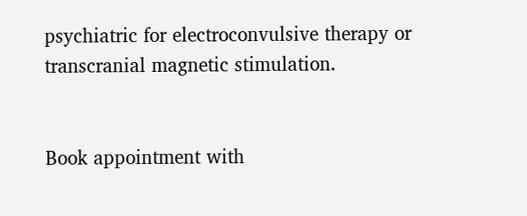psychiatric for electroconvulsive therapy or transcranial magnetic stimulation.


Book appointment with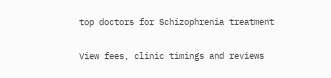top doctors for Schizophrenia treatment

View fees, clinic timings and reviews